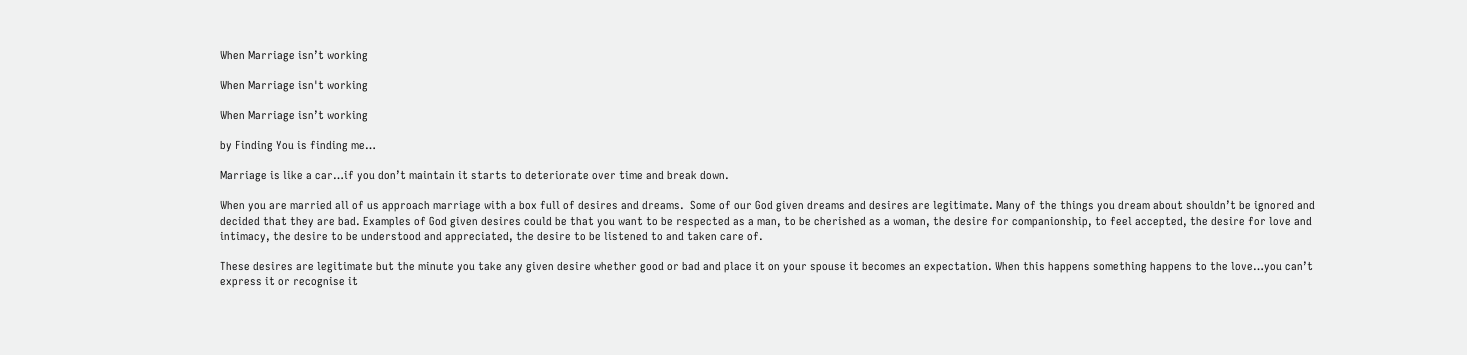When Marriage isn’t working

When Marriage isn't working

When Marriage isn’t working

by Finding You is finding me…

Marriage is like a car…if you don’t maintain it starts to deteriorate over time and break down.

When you are married all of us approach marriage with a box full of desires and dreams.  Some of our God given dreams and desires are legitimate. Many of the things you dream about shouldn’t be ignored and decided that they are bad. Examples of God given desires could be that you want to be respected as a man, to be cherished as a woman, the desire for companionship, to feel accepted, the desire for love and intimacy, the desire to be understood and appreciated, the desire to be listened to and taken care of.

These desires are legitimate but the minute you take any given desire whether good or bad and place it on your spouse it becomes an expectation. When this happens something happens to the love…you can’t express it or recognise it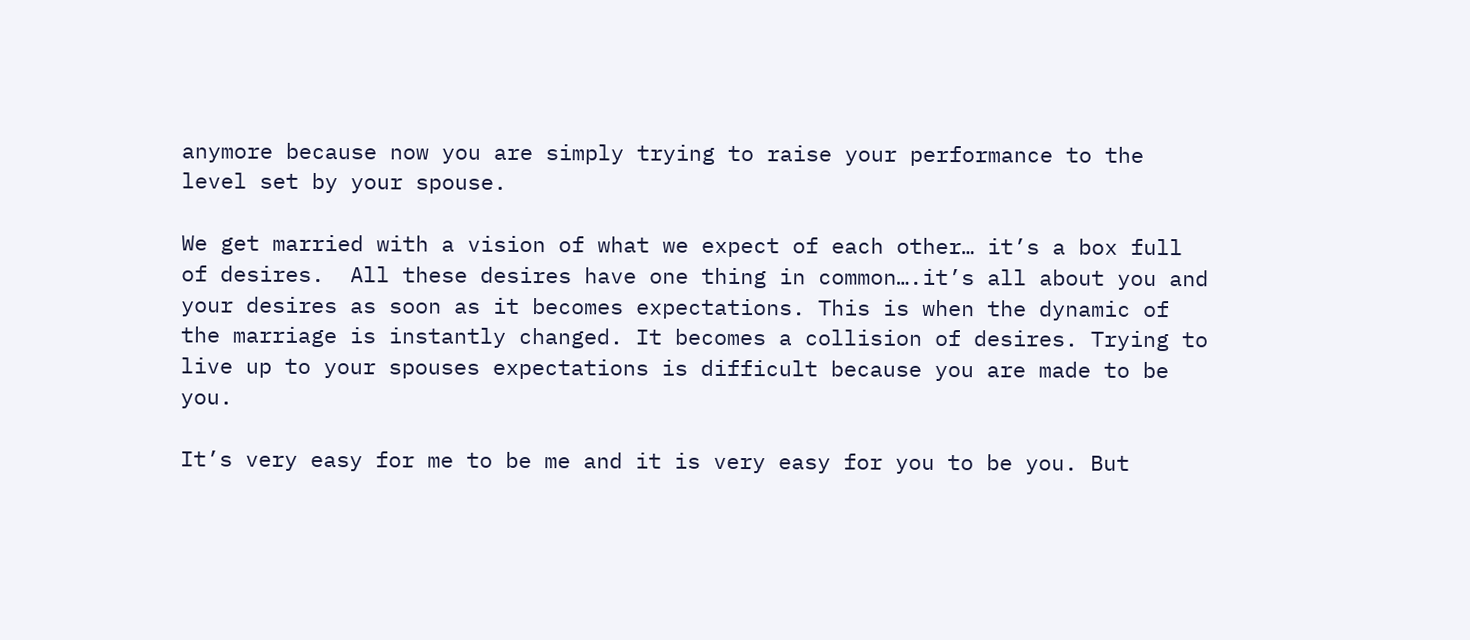anymore because now you are simply trying to raise your performance to the level set by your spouse.

We get married with a vision of what we expect of each other… it’s a box full of desires.  All these desires have one thing in common….it’s all about you and your desires as soon as it becomes expectations. This is when the dynamic of the marriage is instantly changed. It becomes a collision of desires. Trying to live up to your spouses expectations is difficult because you are made to be you.

It’s very easy for me to be me and it is very easy for you to be you. But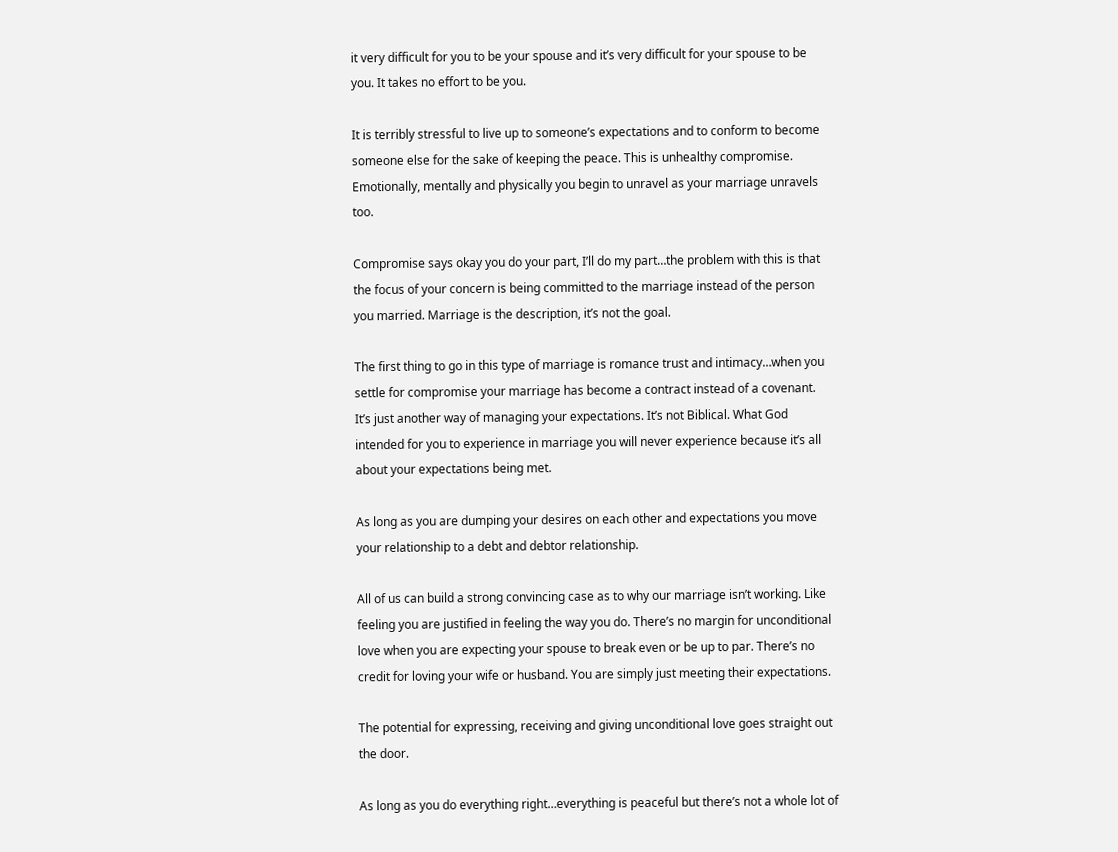it very difficult for you to be your spouse and it’s very difficult for your spouse to be you. It takes no effort to be you.

It is terribly stressful to live up to someone’s expectations and to conform to become someone else for the sake of keeping the peace. This is unhealthy compromise. Emotionally, mentally and physically you begin to unravel as your marriage unravels too.

Compromise says okay you do your part, I’ll do my part…the problem with this is that the focus of your concern is being committed to the marriage instead of the person you married. Marriage is the description, it’s not the goal.

The first thing to go in this type of marriage is romance trust and intimacy…when you settle for compromise your marriage has become a contract instead of a covenant. It’s just another way of managing your expectations. It’s not Biblical. What God intended for you to experience in marriage you will never experience because it’s all about your expectations being met.

As long as you are dumping your desires on each other and expectations you move your relationship to a debt and debtor relationship.

All of us can build a strong convincing case as to why our marriage isn’t working. Like feeling you are justified in feeling the way you do. There’s no margin for unconditional love when you are expecting your spouse to break even or be up to par. There’s no credit for loving your wife or husband. You are simply just meeting their expectations.

The potential for expressing, receiving and giving unconditional love goes straight out the door.

As long as you do everything right…everything is peaceful but there’s not a whole lot of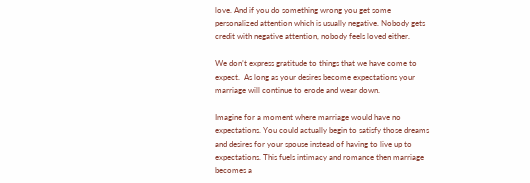love. And if you do something wrong you get some personalized attention which is usually negative. Nobody gets credit with negative attention, nobody feels loved either.

We don’t express gratitude to things that we have come to expect.  As long as your desires become expectations your marriage will continue to erode and wear down.

Imagine for a moment where marriage would have no expectations. You could actually begin to satisfy those dreams and desires for your spouse instead of having to live up to expectations. This fuels intimacy and romance then marriage becomes a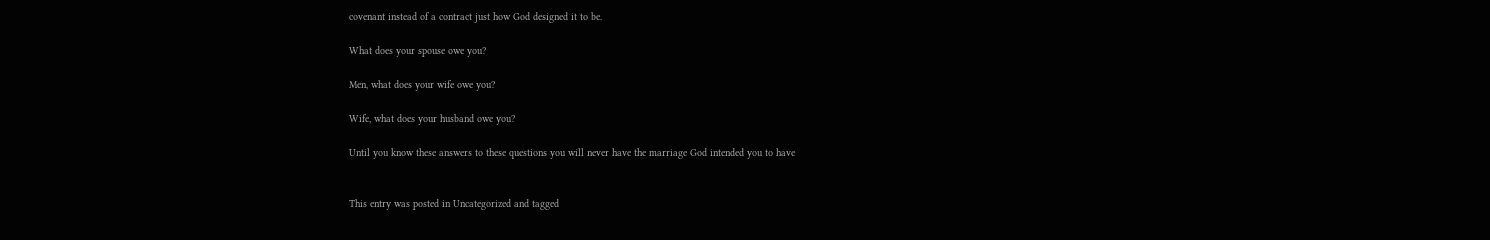covenant instead of a contract just how God designed it to be.

What does your spouse owe you?

Men, what does your wife owe you?

Wife, what does your husband owe you?

Until you know these answers to these questions you will never have the marriage God intended you to have


This entry was posted in Uncategorized and tagged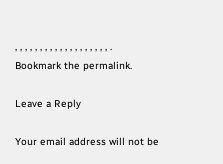, , , , , , , , , , , , , , , , , , , . Bookmark the permalink.

Leave a Reply

Your email address will not be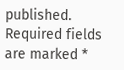published. Required fields are marked *